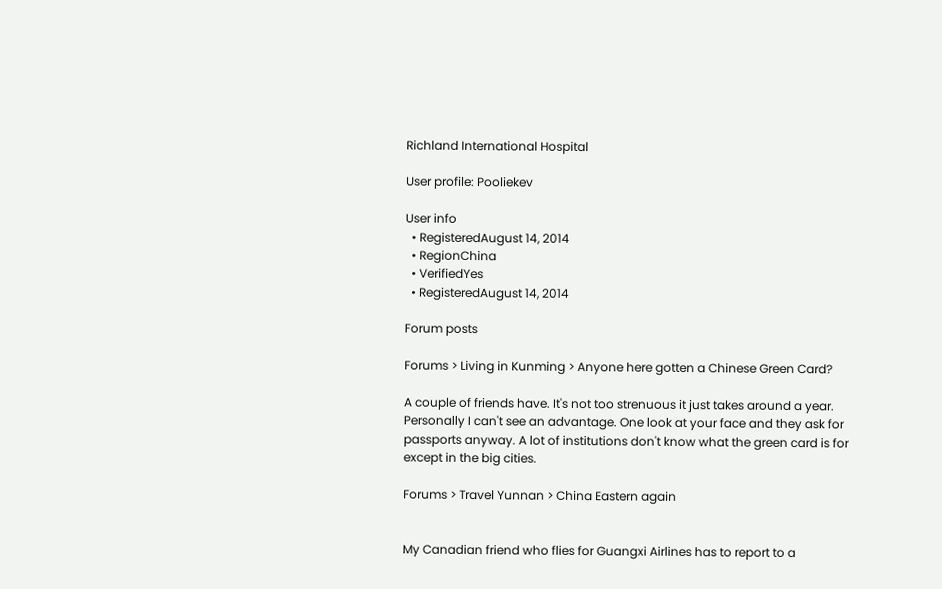Richland International Hospital

User profile: Pooliekev

User info
  • RegisteredAugust 14, 2014
  • RegionChina
  • VerifiedYes
  • RegisteredAugust 14, 2014

Forum posts

Forums > Living in Kunming > Anyone here gotten a Chinese Green Card?

A couple of friends have. It's not too strenuous it just takes around a year. Personally I can't see an advantage. One look at your face and they ask for passports anyway. A lot of institutions don't know what the green card is for except in the big cities.

Forums > Travel Yunnan > China Eastern again


My Canadian friend who flies for Guangxi Airlines has to report to a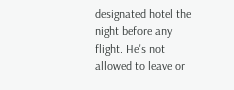designated hotel the night before any flight. He's not allowed to leave or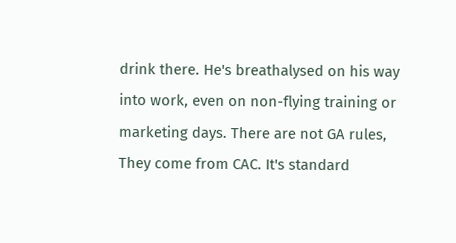drink there. He's breathalysed on his way into work, even on non-flying training or marketing days. There are not GA rules, They come from CAC. It's standard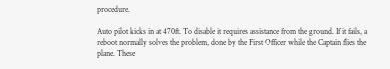procedure.

Auto pilot kicks in at 470ft. To disable it requires assistance from the ground. If it fails, a reboot normally solves the problem, done by the First Officer while the Captain flies the plane. These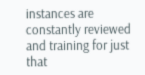instances are constantly reviewed and training for just that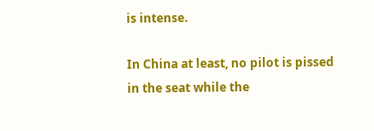is intense.

In China at least, no pilot is pissed in the seat while the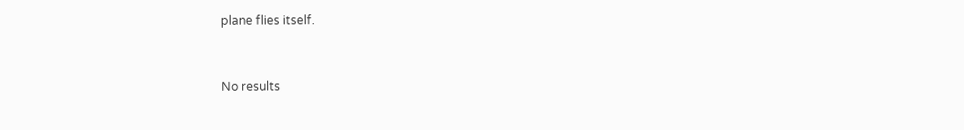plane flies itself.


No results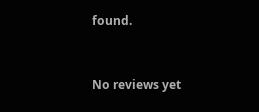found.



No reviews yet